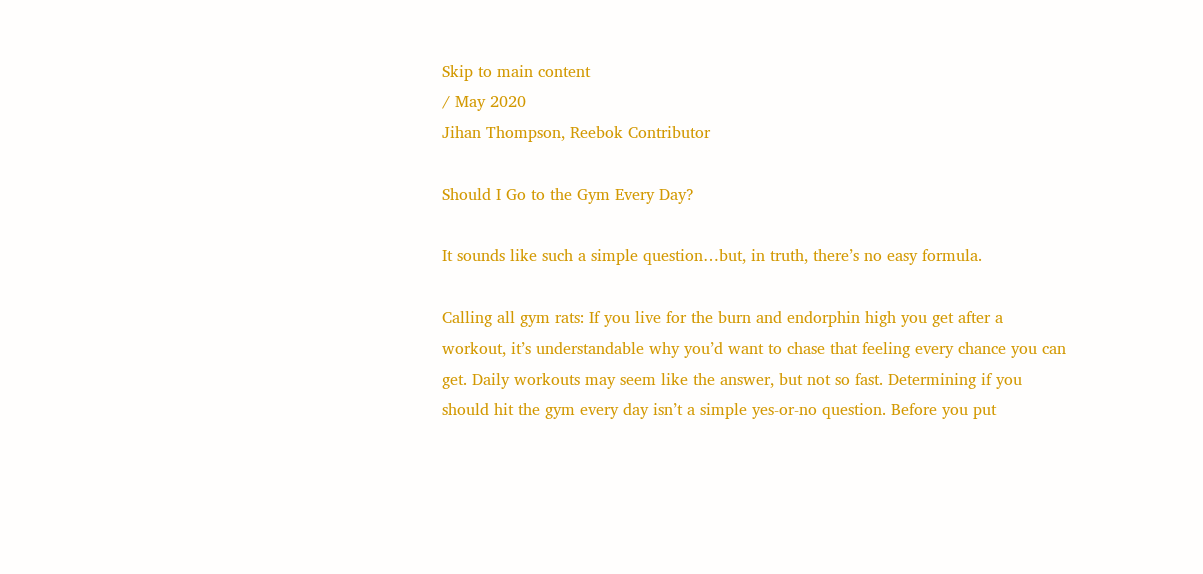Skip to main content
/ May 2020
Jihan Thompson, Reebok Contributor

Should I Go to the Gym Every Day?

It sounds like such a simple question…but, in truth, there’s no easy formula.

Calling all gym rats: If you live for the burn and endorphin high you get after a workout, it’s understandable why you’d want to chase that feeling every chance you can get. Daily workouts may seem like the answer, but not so fast. Determining if you should hit the gym every day isn’t a simple yes-or-no question. Before you put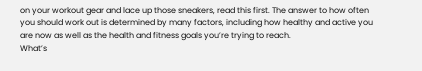on your workout gear and lace up those sneakers, read this first. The answer to how often you should work out is determined by many factors, including how healthy and active you are now as well as the health and fitness goals you’re trying to reach.
What’s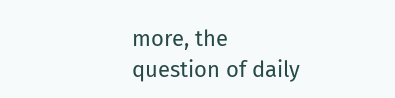more, the question of daily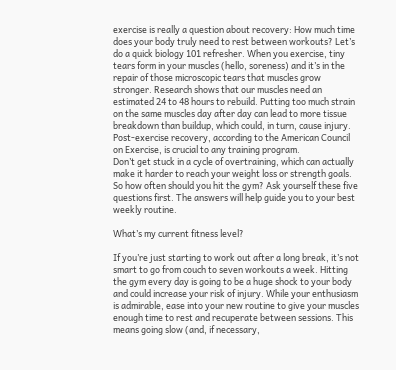exercise is really a question about recovery: How much time does your body truly need to rest between workouts? Let’s do a quick biology 101 refresher. When you exercise, tiny tears form in your muscles (hello, soreness) and it’s in the repair of those microscopic tears that muscles grow stronger. Research shows that our muscles need an estimated 24 to 48 hours to rebuild. Putting too much strain on the same muscles day after day can lead to more tissue breakdown than buildup, which could, in turn, cause injury. Post-exercise recovery, according to the American Council on Exercise, is crucial to any training program.
Don’t get stuck in a cycle of overtraining, which can actually make it harder to reach your weight loss or strength goals. So how often should you hit the gym? Ask yourself these five questions first. The answers will help guide you to your best weekly routine.

What’s my current fitness level?

If you’re just starting to work out after a long break, it’s not smart to go from couch to seven workouts a week. Hitting the gym every day is going to be a huge shock to your body and could increase your risk of injury. While your enthusiasm is admirable, ease into your new routine to give your muscles enough time to rest and recuperate between sessions. This means going slow (and, if necessary,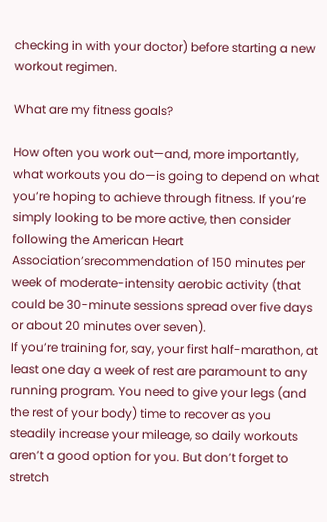checking in with your doctor) before starting a new workout regimen.

What are my fitness goals?

How often you work out—and, more importantly, what workouts you do—is going to depend on what you’re hoping to achieve through fitness. If you’re simply looking to be more active, then consider following the American Heart Association’srecommendation of 150 minutes per week of moderate-intensity aerobic activity (that could be 30-minute sessions spread over five days or about 20 minutes over seven).
If you’re training for, say, your first half-marathon, at least one day a week of rest are paramount to any running program. You need to give your legs (and the rest of your body) time to recover as you steadily increase your mileage, so daily workouts aren’t a good option for you. But don’t forget to stretch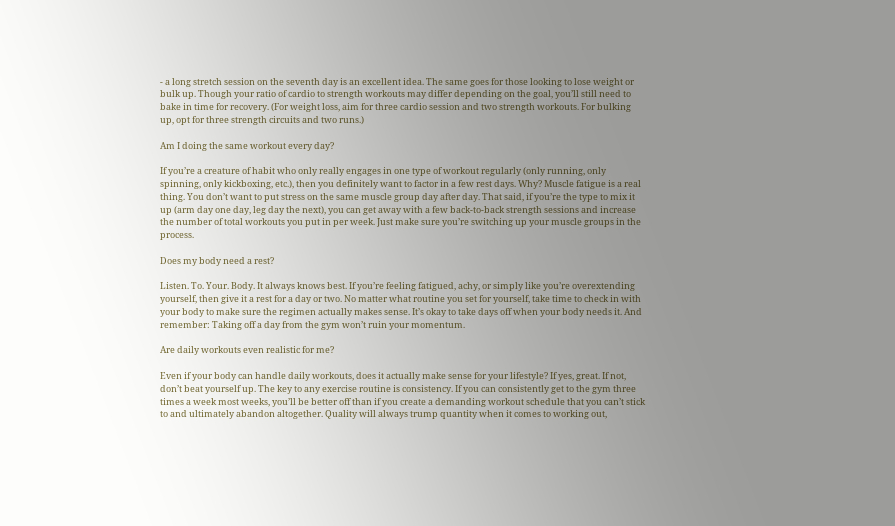- a long stretch session on the seventh day is an excellent idea. The same goes for those looking to lose weight or bulk up. Though your ratio of cardio to strength workouts may differ depending on the goal, you’ll still need to bake in time for recovery. (For weight loss, aim for three cardio session and two strength workouts. For bulking up, opt for three strength circuits and two runs.)

Am I doing the same workout every day?

If you’re a creature of habit who only really engages in one type of workout regularly (only running, only spinning, only kickboxing, etc.), then you definitely want to factor in a few rest days. Why? Muscle fatigue is a real thing. You don’t want to put stress on the same muscle group day after day. That said, if you’re the type to mix it up (arm day one day, leg day the next), you can get away with a few back-to-back strength sessions and increase the number of total workouts you put in per week. Just make sure you’re switching up your muscle groups in the process.

Does my body need a rest?

Listen. To. Your. Body. It always knows best. If you’re feeling fatigued, achy, or simply like you’re overextending yourself, then give it a rest for a day or two. No matter what routine you set for yourself, take time to check in with your body to make sure the regimen actually makes sense. It’s okay to take days off when your body needs it. And remember: Taking off a day from the gym won’t ruin your momentum.

Are daily workouts even realistic for me?

Even if your body can handle daily workouts, does it actually make sense for your lifestyle? If yes, great. If not, don’t beat yourself up. The key to any exercise routine is consistency. If you can consistently get to the gym three times a week most weeks, you’ll be better off than if you create a demanding workout schedule that you can’t stick to and ultimately abandon altogether. Quality will always trump quantity when it comes to working out,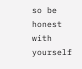so be honest with yourself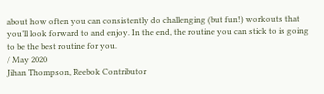about how often you can consistently do challenging (but fun!) workouts that you’ll look forward to and enjoy. In the end, the routine you can stick to is going to be the best routine for you.
/ May 2020
Jihan Thompson, Reebok Contributor